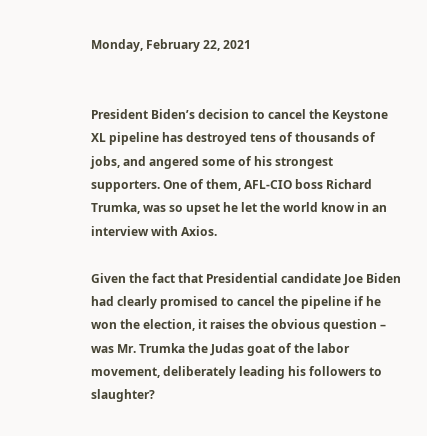Monday, February 22, 2021


President Biden’s decision to cancel the Keystone XL pipeline has destroyed tens of thousands of jobs, and angered some of his strongest supporters. One of them, AFL-CIO boss Richard Trumka, was so upset he let the world know in an interview with Axios.

Given the fact that Presidential candidate Joe Biden had clearly promised to cancel the pipeline if he won the election, it raises the obvious question – was Mr. Trumka the Judas goat of the labor movement, deliberately leading his followers to slaughter?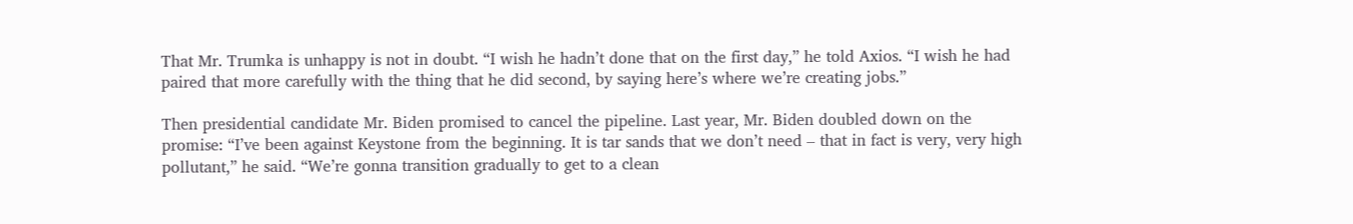That Mr. Trumka is unhappy is not in doubt. “I wish he hadn’t done that on the first day,” he told Axios. “I wish he had paired that more carefully with the thing that he did second, by saying here’s where we’re creating jobs.”

Then presidential candidate Mr. Biden promised to cancel the pipeline. Last year, Mr. Biden doubled down on the promise: “I’ve been against Keystone from the beginning. It is tar sands that we don’t need – that in fact is very, very high pollutant,” he said. “We’re gonna transition gradually to get to a clean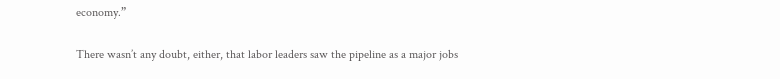economy.”

There wasn’t any doubt, either, that labor leaders saw the pipeline as a major jobs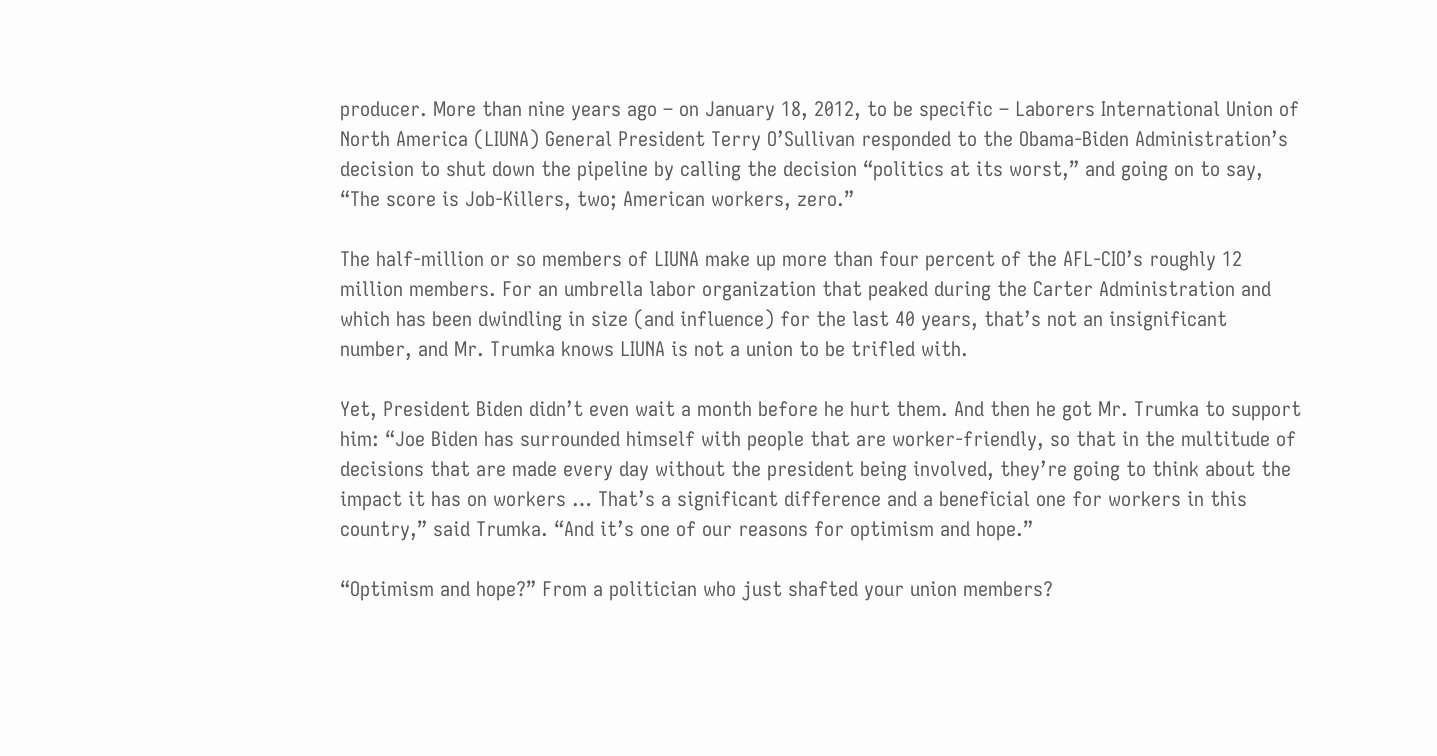producer. More than nine years ago – on January 18, 2012, to be specific – Laborers International Union of North America (LIUNA) General President Terry O’Sullivan responded to the Obama-Biden Administration’s decision to shut down the pipeline by calling the decision “politics at its worst,” and going on to say, “The score is Job-Killers, two; American workers, zero.”

The half-million or so members of LIUNA make up more than four percent of the AFL-CIO’s roughly 12 million members. For an umbrella labor organization that peaked during the Carter Administration and which has been dwindling in size (and influence) for the last 40 years, that’s not an insignificant number, and Mr. Trumka knows LIUNA is not a union to be trifled with.

Yet, President Biden didn’t even wait a month before he hurt them. And then he got Mr. Trumka to support him: “Joe Biden has surrounded himself with people that are worker-friendly, so that in the multitude of decisions that are made every day without the president being involved, they’re going to think about the impact it has on workers … That’s a significant difference and a beneficial one for workers in this country,” said Trumka. “And it’s one of our reasons for optimism and hope.”

“Optimism and hope?” From a politician who just shafted your union members?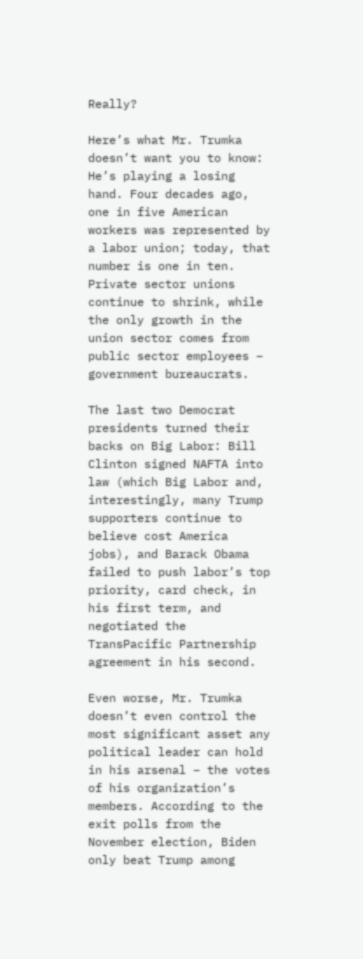Really?

Here’s what Mr. Trumka doesn’t want you to know: He’s playing a losing hand. Four decades ago, one in five American workers was represented by a labor union; today, that number is one in ten. Private sector unions continue to shrink, while the only growth in the union sector comes from public sector employees – government bureaucrats.

The last two Democrat presidents turned their backs on Big Labor: Bill Clinton signed NAFTA into law (which Big Labor and, interestingly, many Trump supporters continue to believe cost America jobs), and Barack Obama failed to push labor’s top priority, card check, in his first term, and negotiated the TransPacific Partnership agreement in his second.

Even worse, Mr. Trumka doesn’t even control the most significant asset any political leader can hold in his arsenal – the votes of his organization’s members. According to the exit polls from the November election, Biden only beat Trump among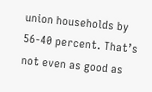union households by 56-40 percent. That’s not even as good as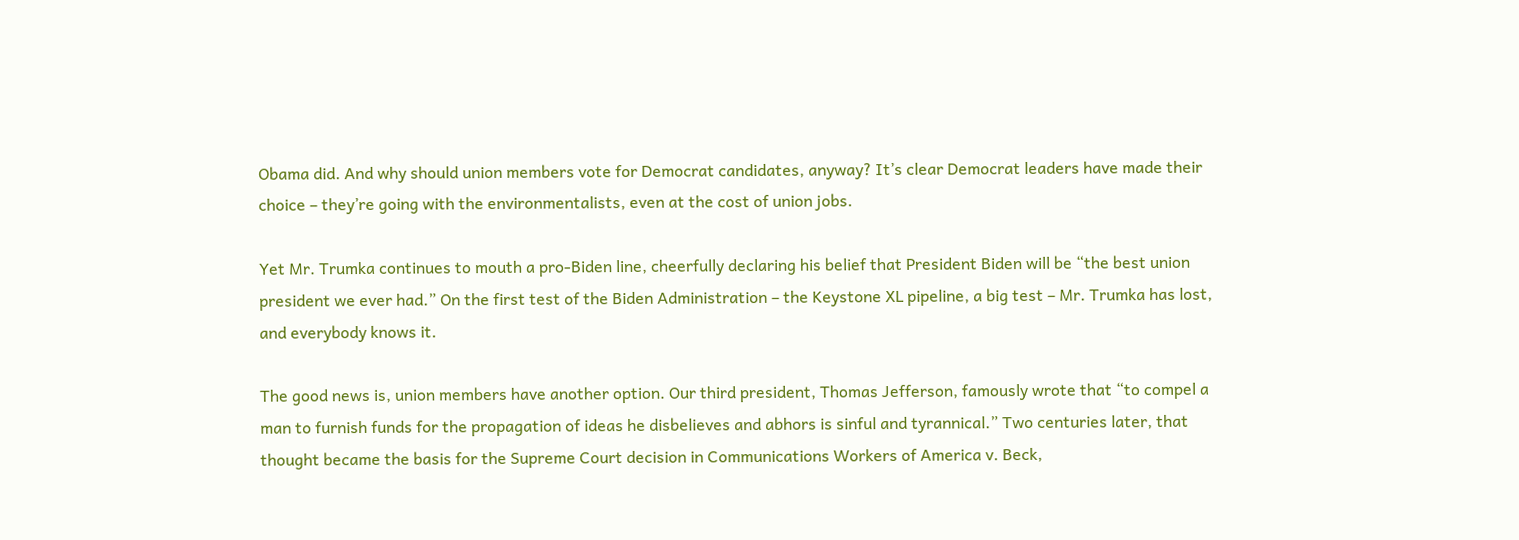Obama did. And why should union members vote for Democrat candidates, anyway? It’s clear Democrat leaders have made their choice – they’re going with the environmentalists, even at the cost of union jobs.

Yet Mr. Trumka continues to mouth a pro-Biden line, cheerfully declaring his belief that President Biden will be “the best union president we ever had.” On the first test of the Biden Administration – the Keystone XL pipeline, a big test – Mr. Trumka has lost, and everybody knows it.

The good news is, union members have another option. Our third president, Thomas Jefferson, famously wrote that “to compel a man to furnish funds for the propagation of ideas he disbelieves and abhors is sinful and tyrannical.” Two centuries later, that thought became the basis for the Supreme Court decision in Communications Workers of America v. Beck,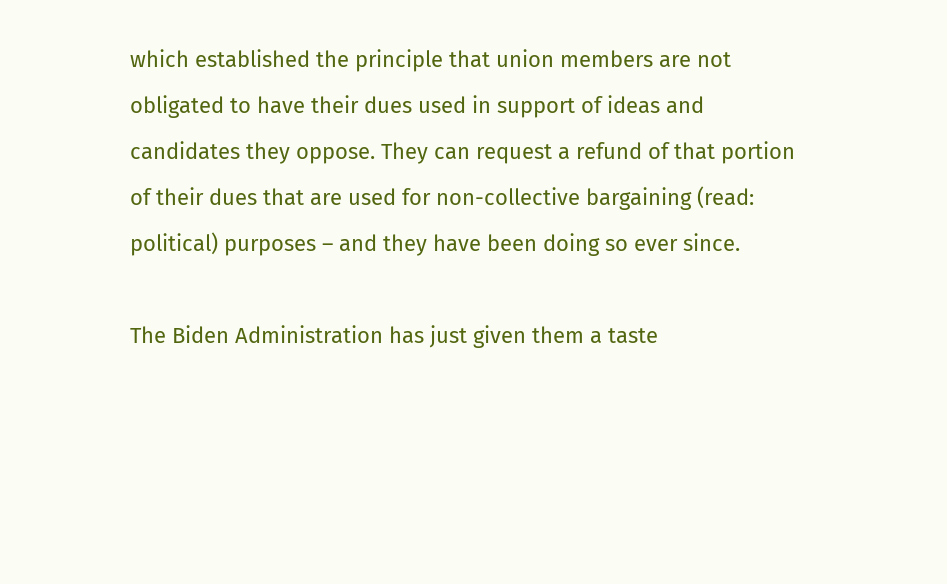which established the principle that union members are not obligated to have their dues used in support of ideas and candidates they oppose. They can request a refund of that portion of their dues that are used for non-collective bargaining (read: political) purposes – and they have been doing so ever since.

The Biden Administration has just given them a taste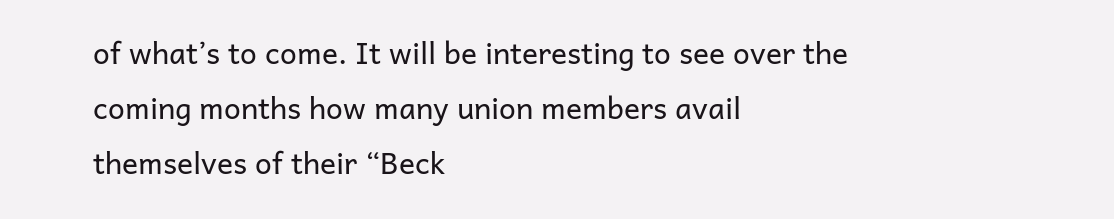of what’s to come. It will be interesting to see over the coming months how many union members avail themselves of their “Beck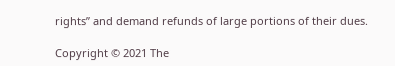rights” and demand refunds of large portions of their dues.

Copyright © 2021 The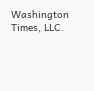Washington Times, LLC.